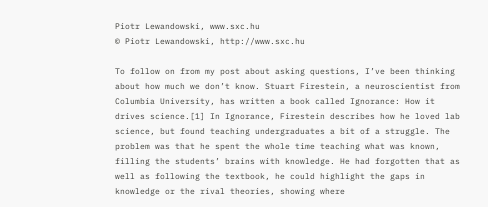Piotr Lewandowski, www.sxc.hu
© Piotr Lewandowski, http://www.sxc.hu

To follow on from my post about asking questions, I’ve been thinking about how much we don’t know. Stuart Firestein, a neuroscientist from Columbia University, has written a book called Ignorance: How it drives science.[1] In Ignorance, Firestein describes how he loved lab science, but found teaching undergraduates a bit of a struggle. The problem was that he spent the whole time teaching what was known, filling the students’ brains with knowledge. He had forgotten that as well as following the textbook, he could highlight the gaps in knowledge or the rival theories, showing where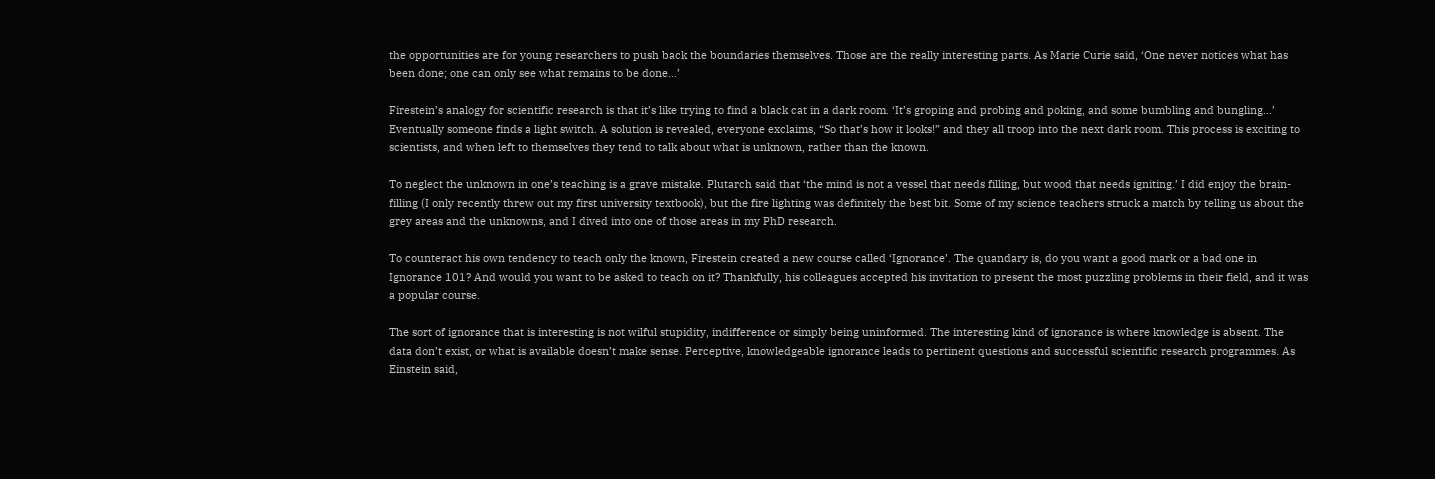the opportunities are for young researchers to push back the boundaries themselves. Those are the really interesting parts. As Marie Curie said, ‘One never notices what has been done; one can only see what remains to be done…’

Firestein’s analogy for scientific research is that it’s like trying to find a black cat in a dark room. ‘It’s groping and probing and poking, and some bumbling and bungling…’ Eventually someone finds a light switch. A solution is revealed, everyone exclaims, “So that’s how it looks!” and they all troop into the next dark room. This process is exciting to scientists, and when left to themselves they tend to talk about what is unknown, rather than the known.

To neglect the unknown in one’s teaching is a grave mistake. Plutarch said that ‘the mind is not a vessel that needs filling, but wood that needs igniting.’ I did enjoy the brain-filling (I only recently threw out my first university textbook), but the fire lighting was definitely the best bit. Some of my science teachers struck a match by telling us about the grey areas and the unknowns, and I dived into one of those areas in my PhD research.

To counteract his own tendency to teach only the known, Firestein created a new course called ‘Ignorance’. The quandary is, do you want a good mark or a bad one in Ignorance 101? And would you want to be asked to teach on it? Thankfully, his colleagues accepted his invitation to present the most puzzling problems in their field, and it was a popular course.

The sort of ignorance that is interesting is not wilful stupidity, indifference or simply being uninformed. The interesting kind of ignorance is where knowledge is absent. The data don’t exist, or what is available doesn’t make sense. Perceptive, knowledgeable ignorance leads to pertinent questions and successful scientific research programmes. As Einstein said,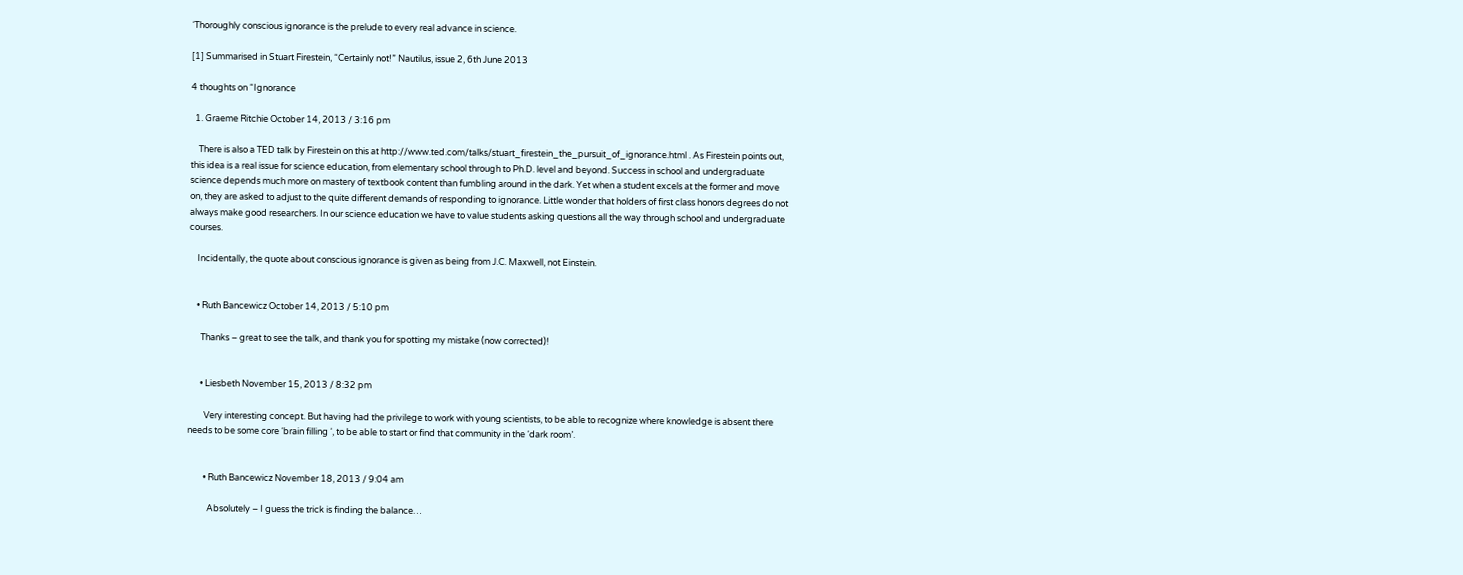‘Thoroughly conscious ignorance is the prelude to every real advance in science.

[1] Summarised in Stuart Firestein, “Certainly not!” Nautilus, issue 2, 6th June 2013

4 thoughts on “Ignorance

  1. Graeme Ritchie October 14, 2013 / 3:16 pm

    There is also a TED talk by Firestein on this at http://www.ted.com/talks/stuart_firestein_the_pursuit_of_ignorance.html . As Firestein points out, this idea is a real issue for science education, from elementary school through to Ph.D. level and beyond. Success in school and undergraduate science depends much more on mastery of textbook content than fumbling around in the dark. Yet when a student excels at the former and move on, they are asked to adjust to the quite different demands of responding to ignorance. Little wonder that holders of first class honors degrees do not always make good researchers. In our science education we have to value students asking questions all the way through school and undergraduate courses.

    Incidentally, the quote about conscious ignorance is given as being from J.C. Maxwell, not Einstein.


    • Ruth Bancewicz October 14, 2013 / 5:10 pm

      Thanks – great to see the talk, and thank you for spotting my mistake (now corrected)!


      • Liesbeth November 15, 2013 / 8:32 pm

        Very interesting concept. But having had the privilege to work with young scientists, to be able to recognize where knowledge is absent there needs to be some core ‘brain filling ‘, to be able to start or find that community in the ‘dark room’.


        • Ruth Bancewicz November 18, 2013 / 9:04 am

          Absolutely – I guess the trick is finding the balance…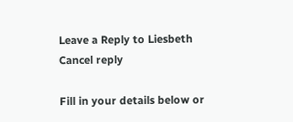Leave a Reply to Liesbeth Cancel reply

Fill in your details below or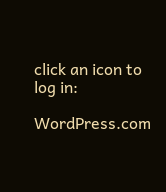click an icon to log in:

WordPress.com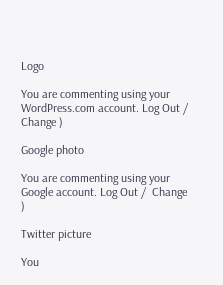Logo

You are commenting using your WordPress.com account. Log Out /  Change )

Google photo

You are commenting using your Google account. Log Out /  Change )

Twitter picture

You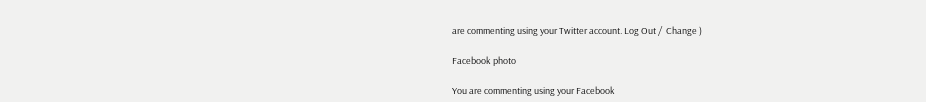are commenting using your Twitter account. Log Out /  Change )

Facebook photo

You are commenting using your Facebook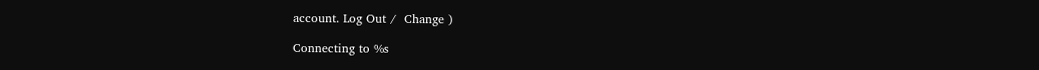account. Log Out /  Change )

Connecting to %s